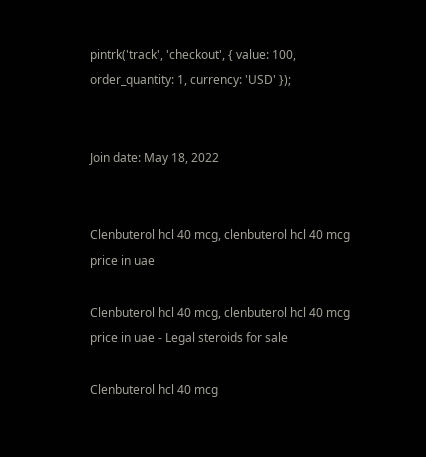pintrk('track', 'checkout', { value: 100, order_quantity: 1, currency: 'USD' });


Join date: May 18, 2022


Clenbuterol hcl 40 mcg, clenbuterol hcl 40 mcg price in uae

Clenbuterol hcl 40 mcg, clenbuterol hcl 40 mcg price in uae - Legal steroids for sale

Clenbuterol hcl 40 mcg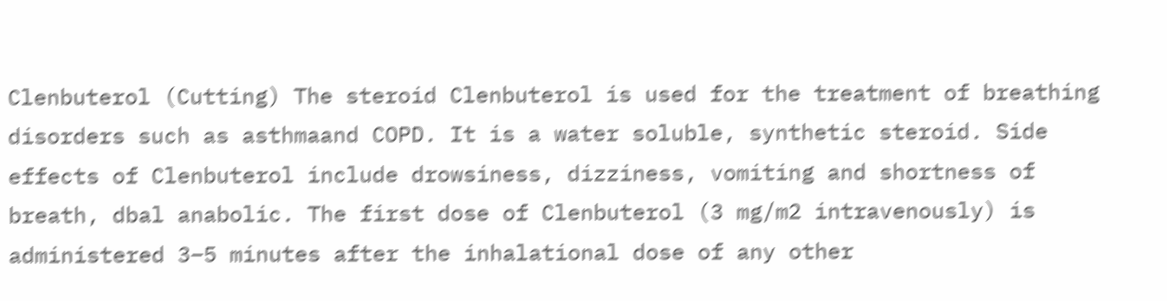Clenbuterol (Cutting) The steroid Clenbuterol is used for the treatment of breathing disorders such as asthmaand COPD. It is a water soluble, synthetic steroid. Side effects of Clenbuterol include drowsiness, dizziness, vomiting and shortness of breath, dbal anabolic. The first dose of Clenbuterol (3 mg/m2 intravenously) is administered 3–5 minutes after the inhalational dose of any other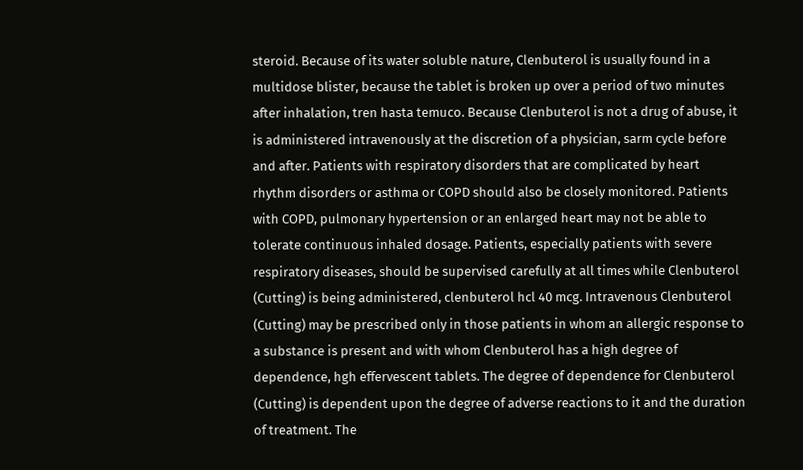steroid. Because of its water soluble nature, Clenbuterol is usually found in a multidose blister, because the tablet is broken up over a period of two minutes after inhalation, tren hasta temuco. Because Clenbuterol is not a drug of abuse, it is administered intravenously at the discretion of a physician, sarm cycle before and after. Patients with respiratory disorders that are complicated by heart rhythm disorders or asthma or COPD should also be closely monitored. Patients with COPD, pulmonary hypertension or an enlarged heart may not be able to tolerate continuous inhaled dosage. Patients, especially patients with severe respiratory diseases, should be supervised carefully at all times while Clenbuterol (Cutting) is being administered, clenbuterol hcl 40 mcg. Intravenous Clenbuterol (Cutting) may be prescribed only in those patients in whom an allergic response to a substance is present and with whom Clenbuterol has a high degree of dependence, hgh effervescent tablets. The degree of dependence for Clenbuterol (Cutting) is dependent upon the degree of adverse reactions to it and the duration of treatment. The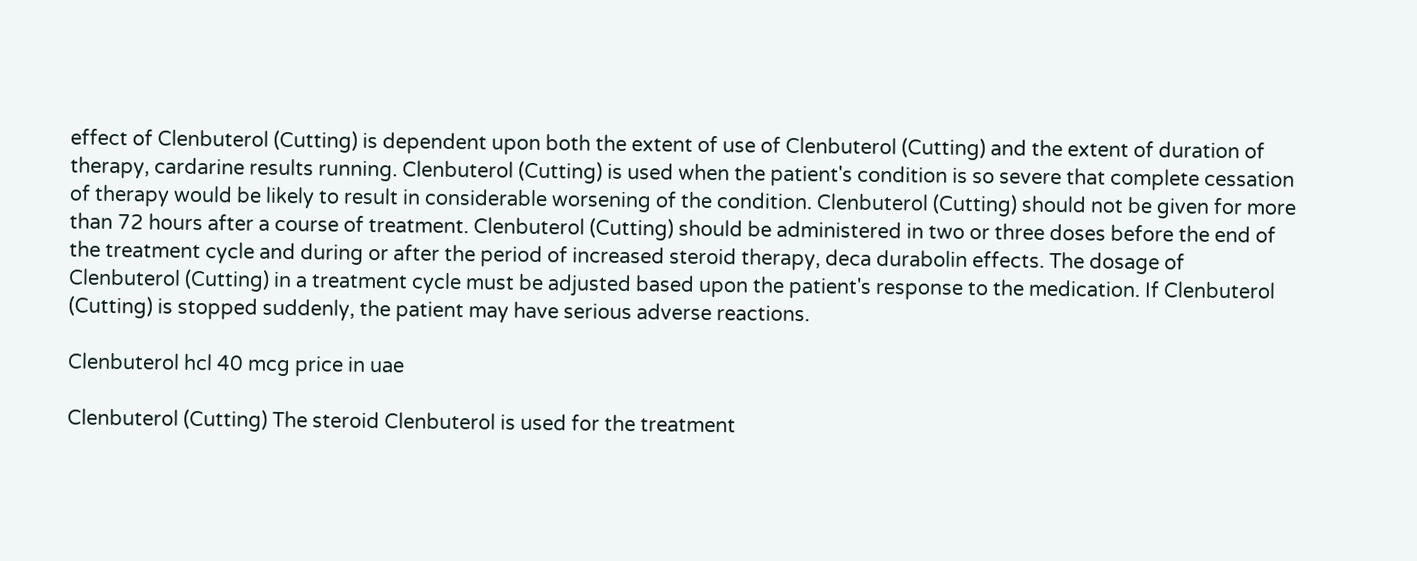effect of Clenbuterol (Cutting) is dependent upon both the extent of use of Clenbuterol (Cutting) and the extent of duration of therapy, cardarine results running. Clenbuterol (Cutting) is used when the patient's condition is so severe that complete cessation of therapy would be likely to result in considerable worsening of the condition. Clenbuterol (Cutting) should not be given for more than 72 hours after a course of treatment. Clenbuterol (Cutting) should be administered in two or three doses before the end of the treatment cycle and during or after the period of increased steroid therapy, deca durabolin effects. The dosage of Clenbuterol (Cutting) in a treatment cycle must be adjusted based upon the patient's response to the medication. If Clenbuterol (Cutting) is stopped suddenly, the patient may have serious adverse reactions.

Clenbuterol hcl 40 mcg price in uae

Clenbuterol (Cutting) The steroid Clenbuterol is used for the treatment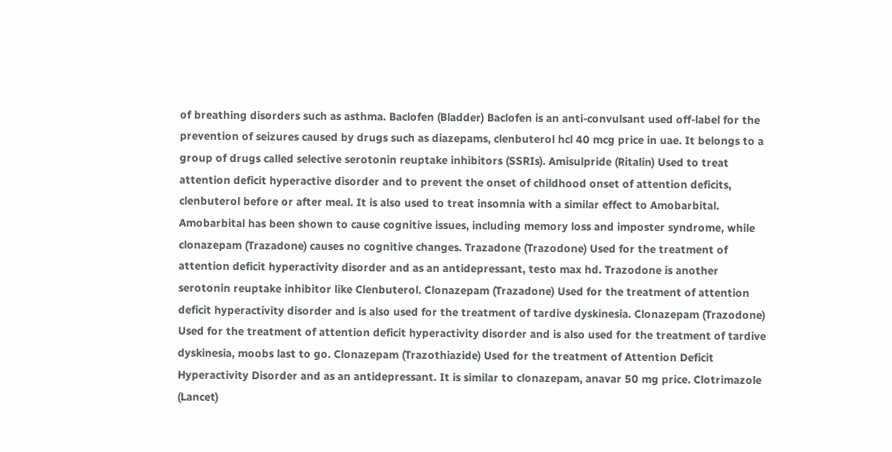of breathing disorders such as asthma. Baclofen (Bladder) Baclofen is an anti-convulsant used off-label for the prevention of seizures caused by drugs such as diazepams, clenbuterol hcl 40 mcg price in uae. It belongs to a group of drugs called selective serotonin reuptake inhibitors (SSRIs). Amisulpride (Ritalin) Used to treat attention deficit hyperactive disorder and to prevent the onset of childhood onset of attention deficits, clenbuterol before or after meal. It is also used to treat insomnia with a similar effect to Amobarbital. Amobarbital has been shown to cause cognitive issues, including memory loss and imposter syndrome, while clonazepam (Trazadone) causes no cognitive changes. Trazadone (Trazodone) Used for the treatment of attention deficit hyperactivity disorder and as an antidepressant, testo max hd. Trazodone is another serotonin reuptake inhibitor like Clenbuterol. Clonazepam (Trazadone) Used for the treatment of attention deficit hyperactivity disorder and is also used for the treatment of tardive dyskinesia. Clonazepam (Trazodone) Used for the treatment of attention deficit hyperactivity disorder and is also used for the treatment of tardive dyskinesia, moobs last to go. Clonazepam (Trazothiazide) Used for the treatment of Attention Deficit Hyperactivity Disorder and as an antidepressant. It is similar to clonazepam, anavar 50 mg price. Clotrimazole (Lancet)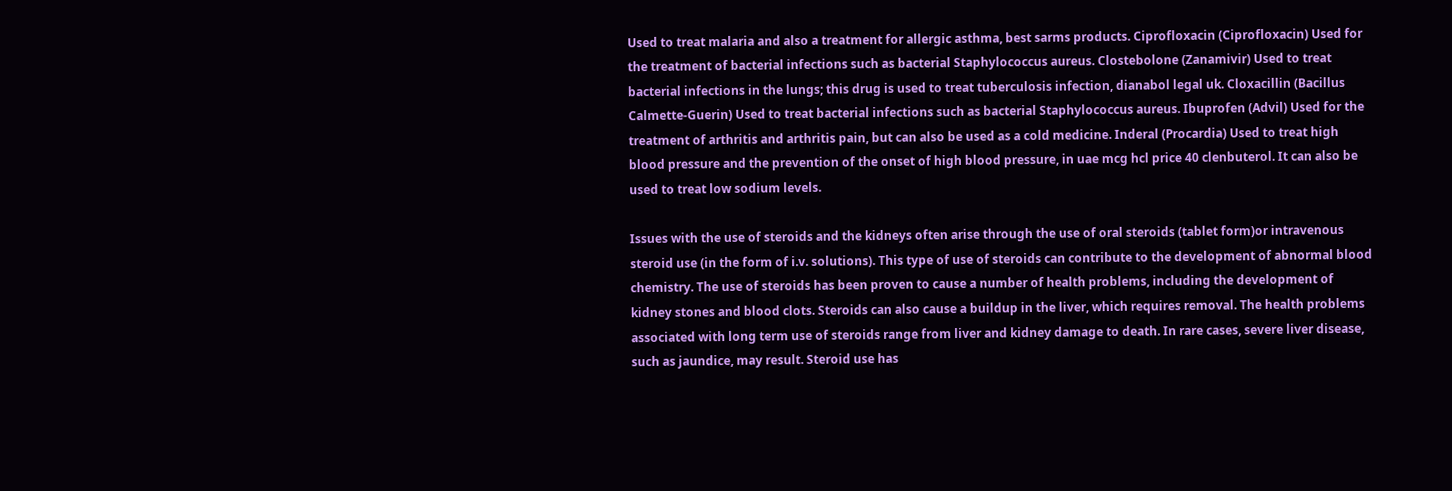Used to treat malaria and also a treatment for allergic asthma, best sarms products. Ciprofloxacin (Ciprofloxacin) Used for the treatment of bacterial infections such as bacterial Staphylococcus aureus. Clostebolone (Zanamivir) Used to treat bacterial infections in the lungs; this drug is used to treat tuberculosis infection, dianabol legal uk. Cloxacillin (Bacillus Calmette-Guerin) Used to treat bacterial infections such as bacterial Staphylococcus aureus. Ibuprofen (Advil) Used for the treatment of arthritis and arthritis pain, but can also be used as a cold medicine. Inderal (Procardia) Used to treat high blood pressure and the prevention of the onset of high blood pressure, in uae mcg hcl price 40 clenbuterol. It can also be used to treat low sodium levels.

Issues with the use of steroids and the kidneys often arise through the use of oral steroids (tablet form)or intravenous steroid use (in the form of i.v. solutions). This type of use of steroids can contribute to the development of abnormal blood chemistry. The use of steroids has been proven to cause a number of health problems, including the development of kidney stones and blood clots. Steroids can also cause a buildup in the liver, which requires removal. The health problems associated with long term use of steroids range from liver and kidney damage to death. In rare cases, severe liver disease, such as jaundice, may result. Steroid use has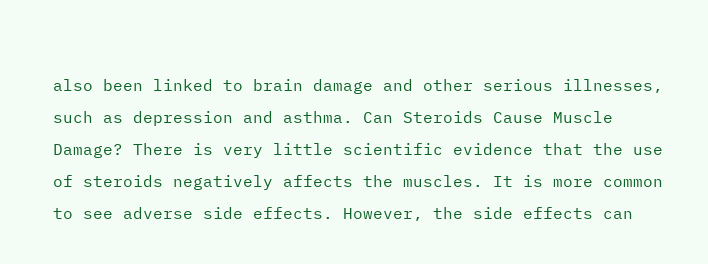also been linked to brain damage and other serious illnesses, such as depression and asthma. Can Steroids Cause Muscle Damage? There is very little scientific evidence that the use of steroids negatively affects the muscles. It is more common to see adverse side effects. However, the side effects can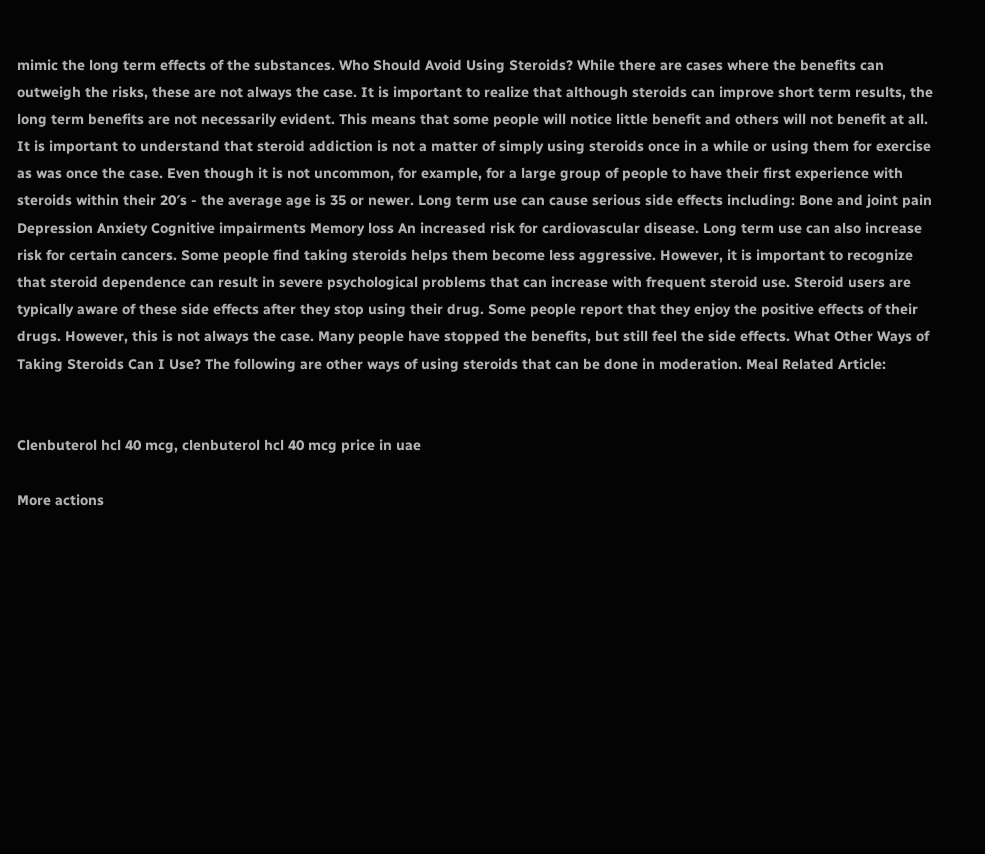mimic the long term effects of the substances. Who Should Avoid Using Steroids? While there are cases where the benefits can outweigh the risks, these are not always the case. It is important to realize that although steroids can improve short term results, the long term benefits are not necessarily evident. This means that some people will notice little benefit and others will not benefit at all. It is important to understand that steroid addiction is not a matter of simply using steroids once in a while or using them for exercise as was once the case. Even though it is not uncommon, for example, for a large group of people to have their first experience with steroids within their 20′s - the average age is 35 or newer. Long term use can cause serious side effects including: Bone and joint pain Depression Anxiety Cognitive impairments Memory loss An increased risk for cardiovascular disease. Long term use can also increase risk for certain cancers. Some people find taking steroids helps them become less aggressive. However, it is important to recognize that steroid dependence can result in severe psychological problems that can increase with frequent steroid use. Steroid users are typically aware of these side effects after they stop using their drug. Some people report that they enjoy the positive effects of their drugs. However, this is not always the case. Many people have stopped the benefits, but still feel the side effects. What Other Ways of Taking Steroids Can I Use? The following are other ways of using steroids that can be done in moderation. Meal Related Article:


Clenbuterol hcl 40 mcg, clenbuterol hcl 40 mcg price in uae

More actions